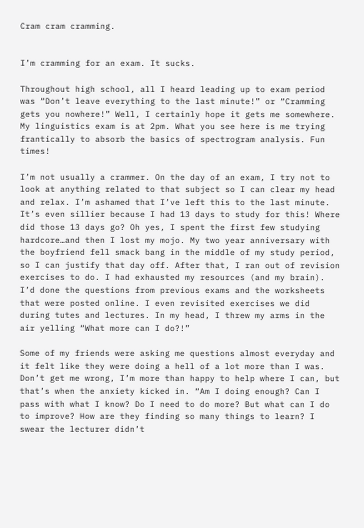Cram cram cramming.


I’m cramming for an exam. It sucks.

Throughout high school, all I heard leading up to exam period was “Don’t leave everything to the last minute!” or “Cramming gets you nowhere!” Well, I certainly hope it gets me somewhere. My linguistics exam is at 2pm. What you see here is me trying frantically to absorb the basics of spectrogram analysis. Fun times!

I’m not usually a crammer. On the day of an exam, I try not to look at anything related to that subject so I can clear my head and relax. I’m ashamed that I’ve left this to the last minute. It’s even sillier because I had 13 days to study for this! Where did those 13 days go? Oh yes, I spent the first few studying hardcore…and then I lost my mojo. My two year anniversary with the boyfriend fell smack bang in the middle of my study period, so I can justify that day off. After that, I ran out of revision exercises to do. I had exhausted my resources (and my brain). I’d done the questions from previous exams and the worksheets that were posted online. I even revisited exercises we did during tutes and lectures. In my head, I threw my arms in the air yelling “What more can I do?!”

Some of my friends were asking me questions almost everyday and it felt like they were doing a hell of a lot more than I was. Don’t get me wrong, I’m more than happy to help where I can, but that’s when the anxiety kicked in. “Am I doing enough? Can I pass with what I know? Do I need to do more? But what can I do to improve? How are they finding so many things to learn? I swear the lecturer didn’t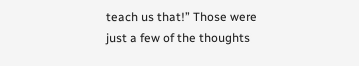teach us that!” Those were just a few of the thoughts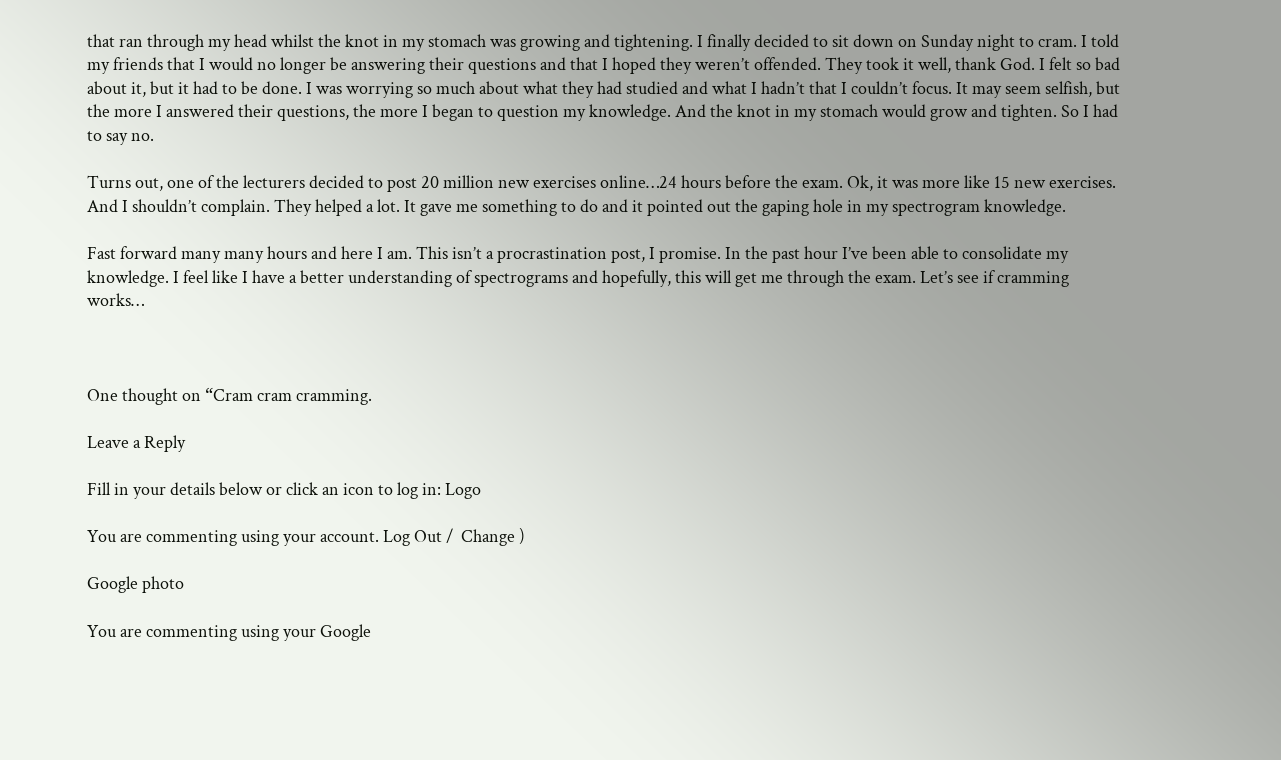that ran through my head whilst the knot in my stomach was growing and tightening. I finally decided to sit down on Sunday night to cram. I told my friends that I would no longer be answering their questions and that I hoped they weren’t offended. They took it well, thank God. I felt so bad about it, but it had to be done. I was worrying so much about what they had studied and what I hadn’t that I couldn’t focus. It may seem selfish, but the more I answered their questions, the more I began to question my knowledge. And the knot in my stomach would grow and tighten. So I had to say no.

Turns out, one of the lecturers decided to post 20 million new exercises online…24 hours before the exam. Ok, it was more like 15 new exercises. And I shouldn’t complain. They helped a lot. It gave me something to do and it pointed out the gaping hole in my spectrogram knowledge.

Fast forward many many hours and here I am. This isn’t a procrastination post, I promise. In the past hour I’ve been able to consolidate my knowledge. I feel like I have a better understanding of spectrograms and hopefully, this will get me through the exam. Let’s see if cramming works…



One thought on “Cram cram cramming.

Leave a Reply

Fill in your details below or click an icon to log in: Logo

You are commenting using your account. Log Out /  Change )

Google photo

You are commenting using your Google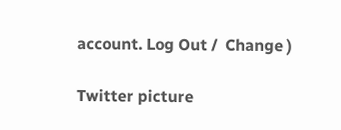account. Log Out /  Change )

Twitter picture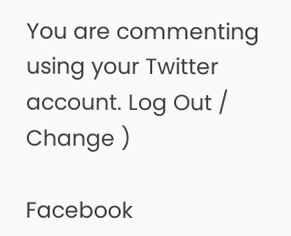You are commenting using your Twitter account. Log Out /  Change )

Facebook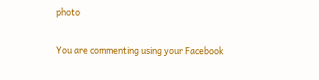photo

You are commenting using your Facebook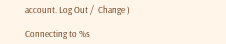account. Log Out /  Change )

Connecting to %s